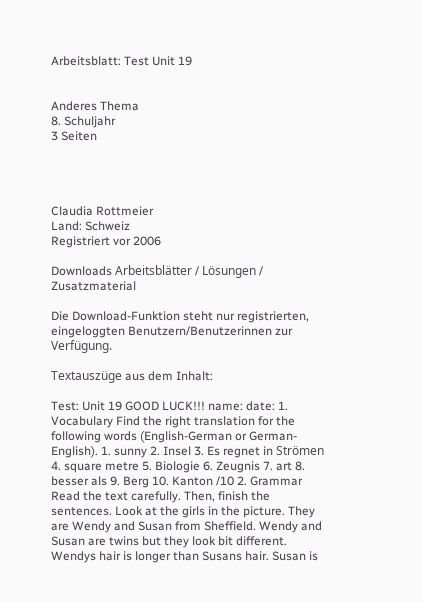Arbeitsblatt: Test Unit 19


Anderes Thema
8. Schuljahr
3 Seiten




Claudia Rottmeier
Land: Schweiz
Registriert vor 2006

Downloads Arbeitsblätter / Lösungen / Zusatzmaterial

Die Download-Funktion steht nur registrierten, eingeloggten Benutzern/Benutzerinnen zur Verfügung.

Textauszüge aus dem Inhalt:

Test: Unit 19 GOOD LUCK!!! name: date: 1. Vocabulary Find the right translation for the following words (English-German or German-English). 1. sunny 2. Insel 3. Es regnet in Strömen 4. square metre 5. Biologie 6. Zeugnis 7. art 8. besser als 9. Berg 10. Kanton /10 2. Grammar Read the text carefully. Then, finish the sentences. Look at the girls in the picture. They are Wendy and Susan from Sheffield. Wendy and Susan are twins but they look bit different. Wendys hair is longer than Susans hair. Susan is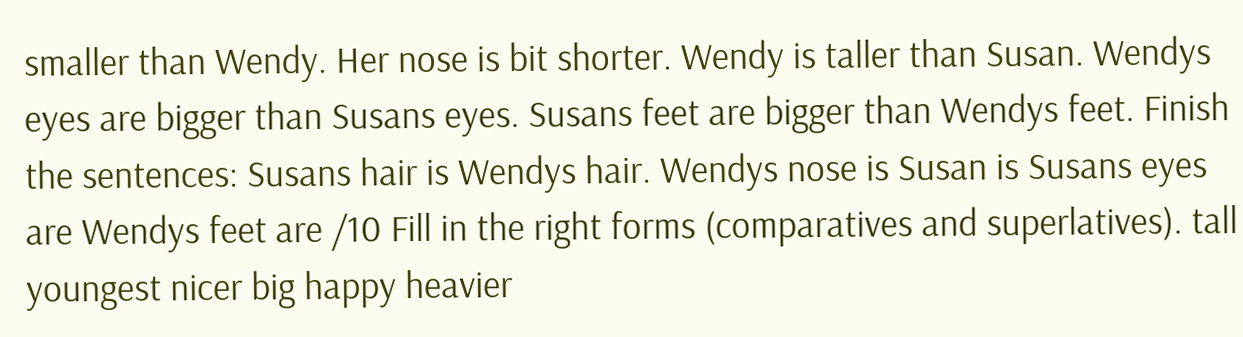smaller than Wendy. Her nose is bit shorter. Wendy is taller than Susan. Wendys eyes are bigger than Susans eyes. Susans feet are bigger than Wendys feet. Finish the sentences: Susans hair is Wendys hair. Wendys nose is Susan is Susans eyes are Wendys feet are /10 Fill in the right forms (comparatives and superlatives). tall youngest nicer big happy heavier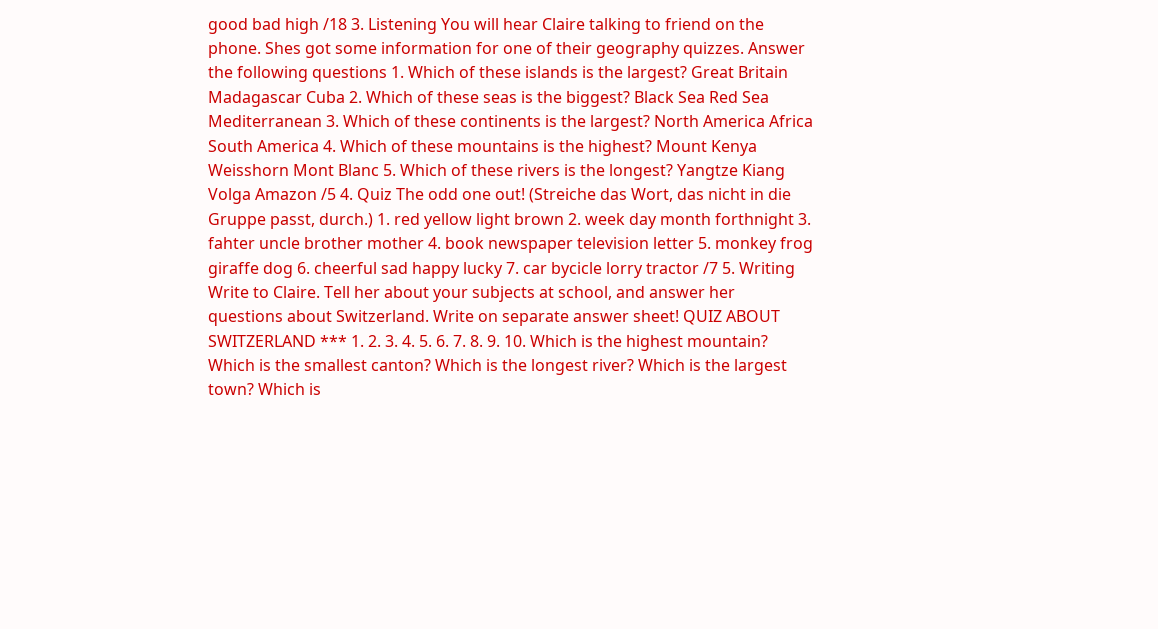good bad high /18 3. Listening You will hear Claire talking to friend on the phone. Shes got some information for one of their geography quizzes. Answer the following questions 1. Which of these islands is the largest? Great Britain Madagascar Cuba 2. Which of these seas is the biggest? Black Sea Red Sea Mediterranean 3. Which of these continents is the largest? North America Africa South America 4. Which of these mountains is the highest? Mount Kenya Weisshorn Mont Blanc 5. Which of these rivers is the longest? Yangtze Kiang Volga Amazon /5 4. Quiz The odd one out! (Streiche das Wort, das nicht in die Gruppe passt, durch.) 1. red yellow light brown 2. week day month forthnight 3. fahter uncle brother mother 4. book newspaper television letter 5. monkey frog giraffe dog 6. cheerful sad happy lucky 7. car bycicle lorry tractor /7 5. Writing Write to Claire. Tell her about your subjects at school, and answer her questions about Switzerland. Write on separate answer sheet! QUIZ ABOUT SWITZERLAND *** 1. 2. 3. 4. 5. 6. 7. 8. 9. 10. Which is the highest mountain? Which is the smallest canton? Which is the longest river? Which is the largest town? Which is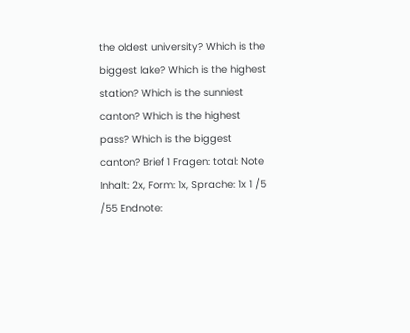the oldest university? Which is the biggest lake? Which is the highest station? Which is the sunniest canton? Which is the highest pass? Which is the biggest canton? Brief 1 Fragen: total: Note Inhalt: 2x, Form: 1x, Sprache: 1x 1 /5 /55 Endnote: